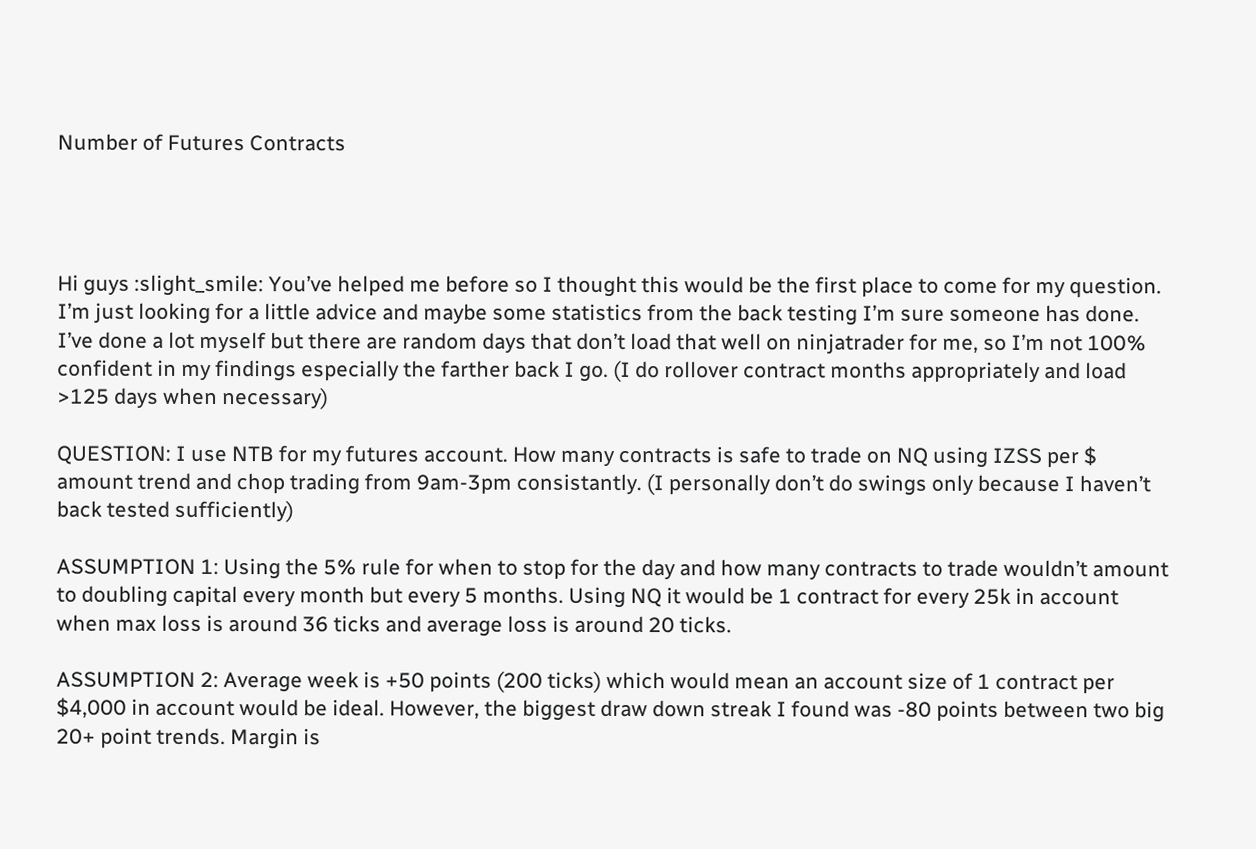Number of Futures Contracts




Hi guys :slight_smile: You’ve helped me before so I thought this would be the first place to come for my question. I’m just looking for a little advice and maybe some statistics from the back testing I’m sure someone has done. I’ve done a lot myself but there are random days that don’t load that well on ninjatrader for me, so I’m not 100% confident in my findings especially the farther back I go. (I do rollover contract months appropriately and load >125 days when necessary)

QUESTION: I use NTB for my futures account. How many contracts is safe to trade on NQ using IZSS per $ amount trend and chop trading from 9am-3pm consistantly. (I personally don’t do swings only because I haven’t back tested sufficiently)

ASSUMPTION 1: Using the 5% rule for when to stop for the day and how many contracts to trade wouldn’t amount to doubling capital every month but every 5 months. Using NQ it would be 1 contract for every 25k in account when max loss is around 36 ticks and average loss is around 20 ticks.

ASSUMPTION 2: Average week is +50 points (200 ticks) which would mean an account size of 1 contract per $4,000 in account would be ideal. However, the biggest draw down streak I found was -80 points between two big 20+ point trends. Margin is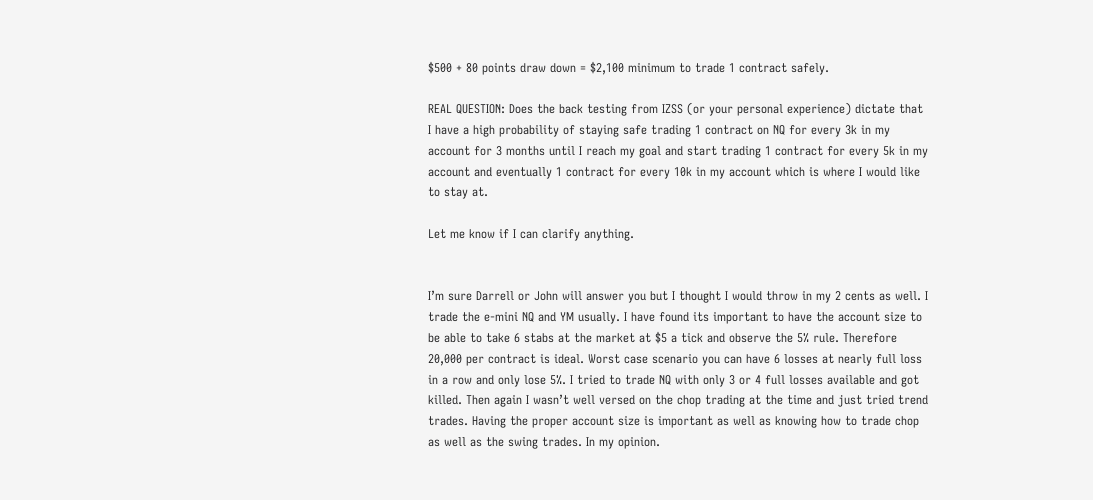$500 + 80 points draw down = $2,100 minimum to trade 1 contract safely.

REAL QUESTION: Does the back testing from IZSS (or your personal experience) dictate that I have a high probability of staying safe trading 1 contract on NQ for every 3k in my account for 3 months until I reach my goal and start trading 1 contract for every 5k in my account and eventually 1 contract for every 10k in my account which is where I would like to stay at.

Let me know if I can clarify anything.


I’m sure Darrell or John will answer you but I thought I would throw in my 2 cents as well. I trade the e-mini NQ and YM usually. I have found its important to have the account size to be able to take 6 stabs at the market at $5 a tick and observe the 5% rule. Therefore 20,000 per contract is ideal. Worst case scenario you can have 6 losses at nearly full loss in a row and only lose 5%. I tried to trade NQ with only 3 or 4 full losses available and got killed. Then again I wasn’t well versed on the chop trading at the time and just tried trend trades. Having the proper account size is important as well as knowing how to trade chop as well as the swing trades. In my opinion.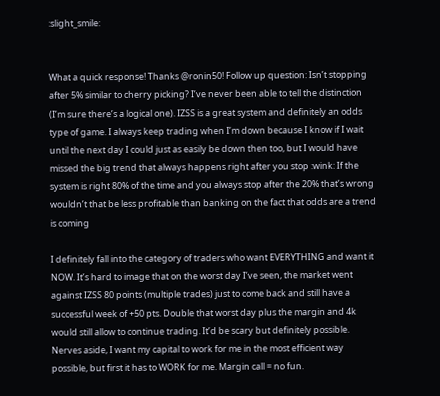:slight_smile:


What a quick response! Thanks @ronin50! Follow up question: Isn’t stopping after 5% similar to cherry picking? I’ve never been able to tell the distinction (I’m sure there’s a logical one). IZSS is a great system and definitely an odds type of game. I always keep trading when I’m down because I know if I wait until the next day I could just as easily be down then too, but I would have missed the big trend that always happens right after you stop :wink: If the system is right 80% of the time and you always stop after the 20% that’s wrong wouldn’t that be less profitable than banking on the fact that odds are a trend is coming

I definitely fall into the category of traders who want EVERYTHING and want it NOW. It’s hard to image that on the worst day I’ve seen, the market went against IZSS 80 points (multiple trades) just to come back and still have a successful week of +50 pts. Double that worst day plus the margin and 4k would still allow to continue trading. It’d be scary but definitely possible. Nerves aside, I want my capital to work for me in the most efficient way possible, but first it has to WORK for me. Margin call = no fun.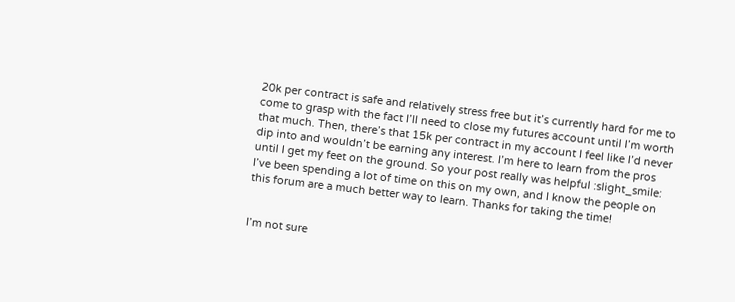20k per contract is safe and relatively stress free but it’s currently hard for me to come to grasp with the fact I’ll need to close my futures account until I’m worth that much. Then, there’s that 15k per contract in my account I feel like I’d never dip into and wouldn’t be earning any interest. I’m here to learn from the pros until I get my feet on the ground. So your post really was helpful :slight_smile: I’ve been spending a lot of time on this on my own, and I know the people on this forum are a much better way to learn. Thanks for taking the time!


I’m not sure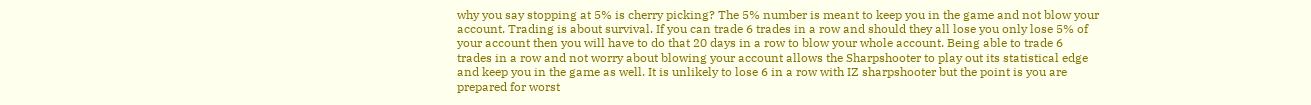why you say stopping at 5% is cherry picking? The 5% number is meant to keep you in the game and not blow your account. Trading is about survival. If you can trade 6 trades in a row and should they all lose you only lose 5% of your account then you will have to do that 20 days in a row to blow your whole account. Being able to trade 6 trades in a row and not worry about blowing your account allows the Sharpshooter to play out its statistical edge and keep you in the game as well. It is unlikely to lose 6 in a row with IZ sharpshooter but the point is you are prepared for worst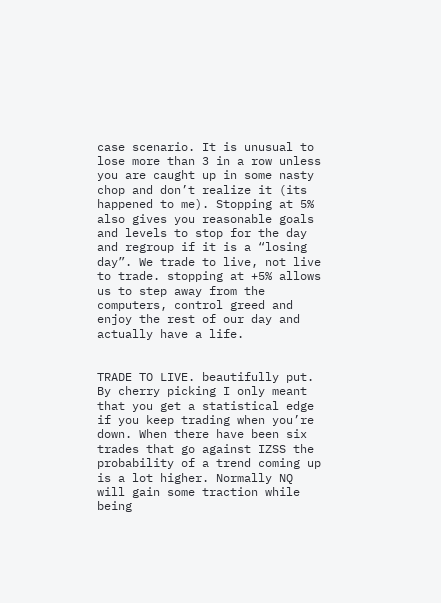case scenario. It is unusual to lose more than 3 in a row unless you are caught up in some nasty chop and don’t realize it (its happened to me). Stopping at 5% also gives you reasonable goals and levels to stop for the day and regroup if it is a “losing day”. We trade to live, not live to trade. stopping at +5% allows us to step away from the computers, control greed and enjoy the rest of our day and actually have a life.


TRADE TO LIVE. beautifully put. By cherry picking I only meant that you get a statistical edge if you keep trading when you’re down. When there have been six trades that go against IZSS the probability of a trend coming up is a lot higher. Normally NQ will gain some traction while being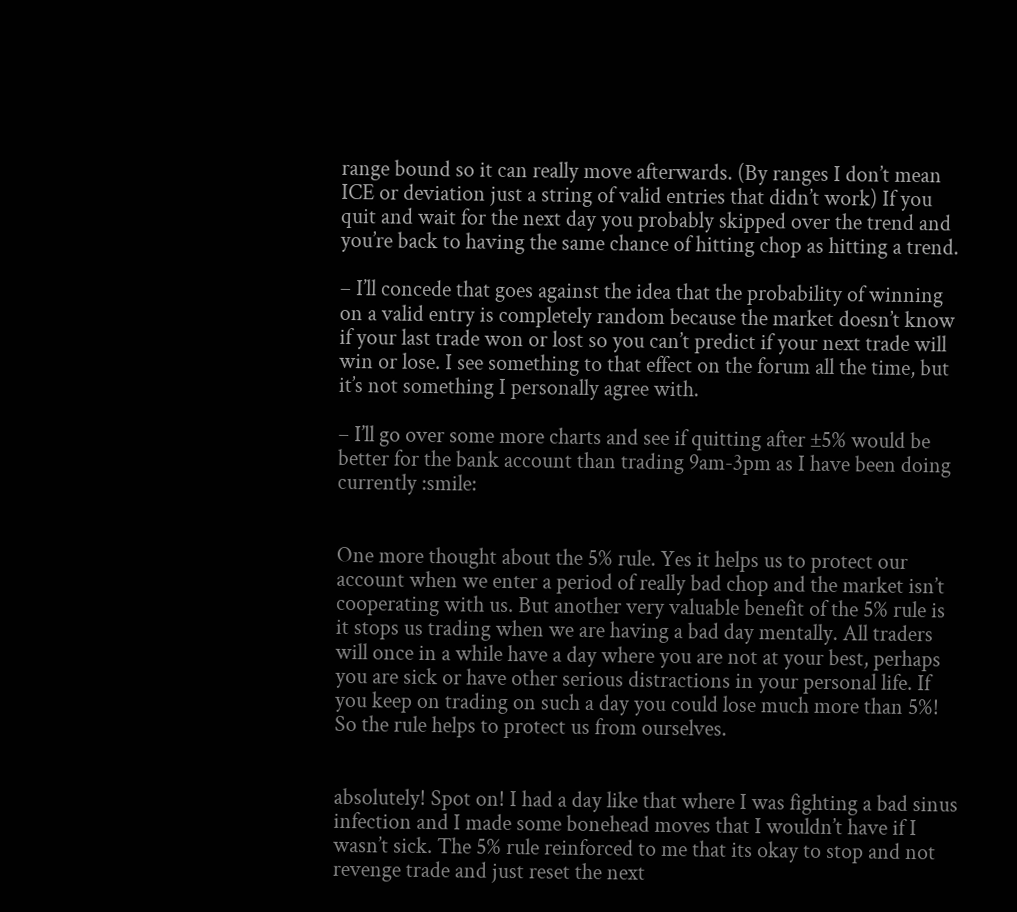range bound so it can really move afterwards. (By ranges I don’t mean ICE or deviation just a string of valid entries that didn’t work) If you quit and wait for the next day you probably skipped over the trend and you’re back to having the same chance of hitting chop as hitting a trend.

– I’ll concede that goes against the idea that the probability of winning on a valid entry is completely random because the market doesn’t know if your last trade won or lost so you can’t predict if your next trade will win or lose. I see something to that effect on the forum all the time, but it’s not something I personally agree with.

– I’ll go over some more charts and see if quitting after ±5% would be better for the bank account than trading 9am-3pm as I have been doing currently :smile:


One more thought about the 5% rule. Yes it helps us to protect our account when we enter a period of really bad chop and the market isn’t cooperating with us. But another very valuable benefit of the 5% rule is it stops us trading when we are having a bad day mentally. All traders will once in a while have a day where you are not at your best, perhaps you are sick or have other serious distractions in your personal life. If you keep on trading on such a day you could lose much more than 5%! So the rule helps to protect us from ourselves.


absolutely! Spot on! I had a day like that where I was fighting a bad sinus infection and I made some bonehead moves that I wouldn’t have if I wasn’t sick. The 5% rule reinforced to me that its okay to stop and not revenge trade and just reset the next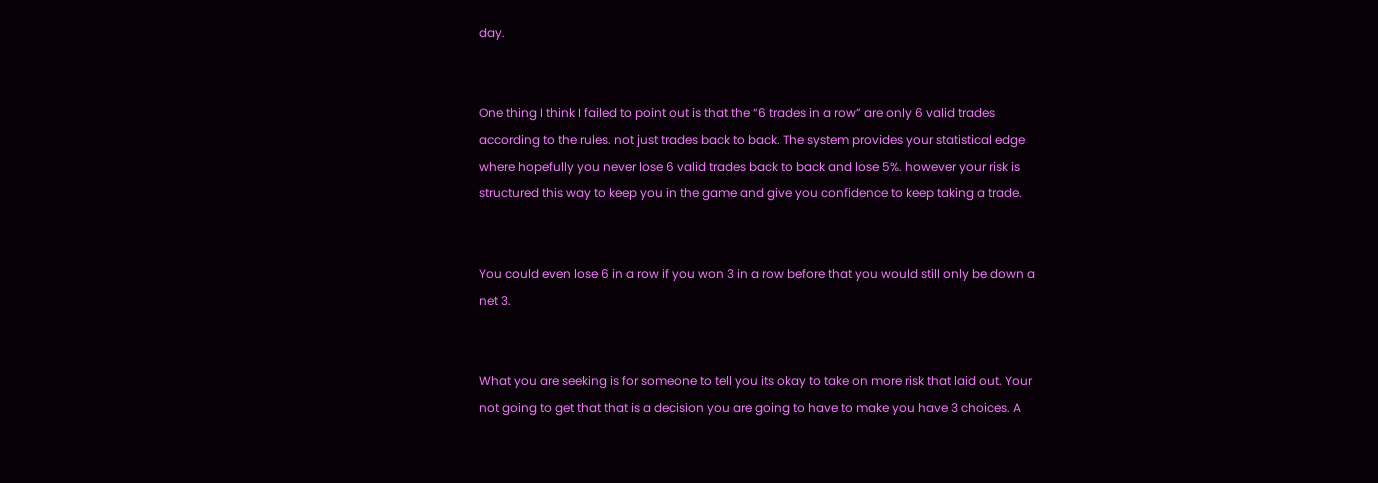day.


One thing I think I failed to point out is that the “6 trades in a row” are only 6 valid trades according to the rules. not just trades back to back. The system provides your statistical edge where hopefully you never lose 6 valid trades back to back and lose 5%. however your risk is structured this way to keep you in the game and give you confidence to keep taking a trade.


You could even lose 6 in a row if you won 3 in a row before that you would still only be down a net 3.


What you are seeking is for someone to tell you its okay to take on more risk that laid out. Your not going to get that that is a decision you are going to have to make you have 3 choices. A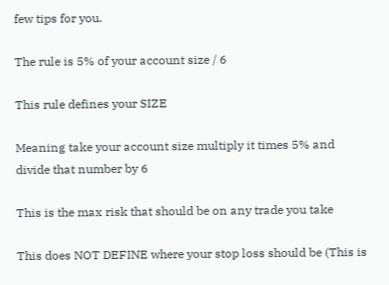few tips for you.

The rule is 5% of your account size / 6

This rule defines your SIZE

Meaning take your account size multiply it times 5% and divide that number by 6

This is the max risk that should be on any trade you take

This does NOT DEFINE where your stop loss should be (This is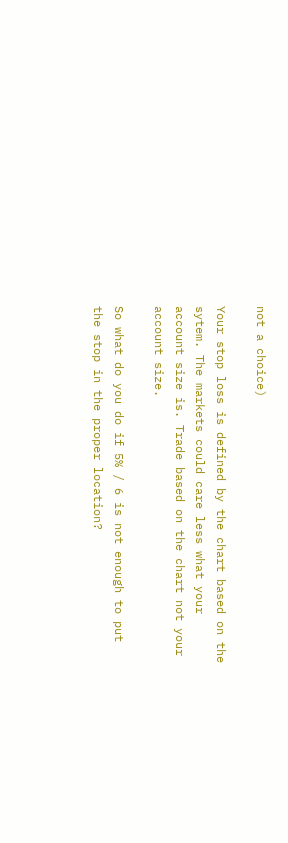not a choice)

Your stop loss is defined by the chart based on the sytem. The markets could care less what your account size is. Trade based on the chart not your account size.

So what do you do if 5% / 6 is not enough to put the stop in the proper location?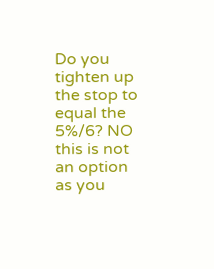Do you tighten up the stop to equal the 5%/6? NO this is not an option as you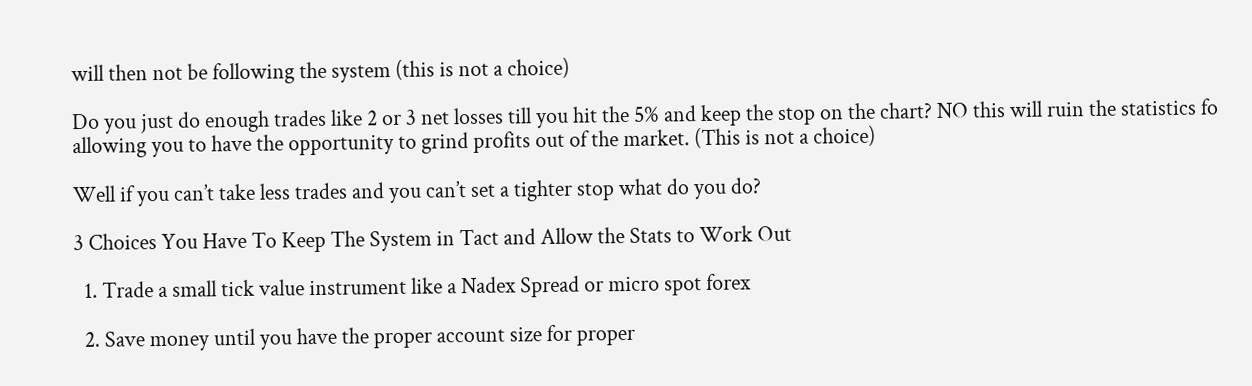will then not be following the system (this is not a choice)

Do you just do enough trades like 2 or 3 net losses till you hit the 5% and keep the stop on the chart? NO this will ruin the statistics fo allowing you to have the opportunity to grind profits out of the market. (This is not a choice)

Well if you can’t take less trades and you can’t set a tighter stop what do you do?

3 Choices You Have To Keep The System in Tact and Allow the Stats to Work Out

  1. Trade a small tick value instrument like a Nadex Spread or micro spot forex

  2. Save money until you have the proper account size for proper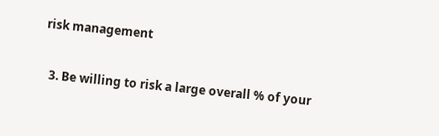risk management

  3. Be willing to risk a large overall % of your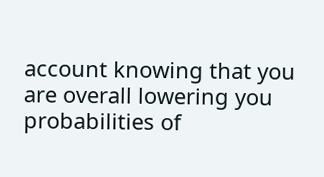account knowing that you are overall lowering you probabilities of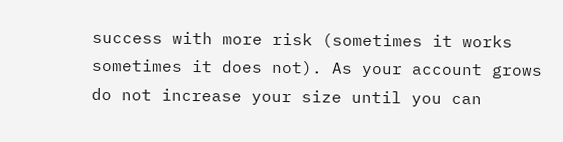success with more risk (sometimes it works sometimes it does not). As your account grows do not increase your size until you can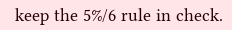keep the 5%/6 rule in check.